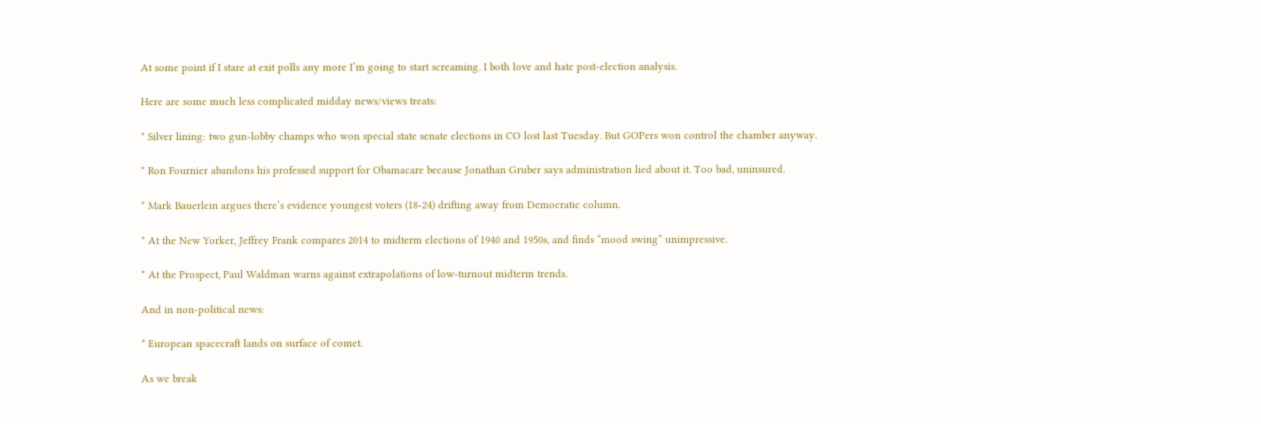At some point if I stare at exit polls any more I’m going to start screaming. I both love and hate post-election analysis.

Here are some much less complicated midday news/views treats:

* Silver lining: two gun-lobby champs who won special state senate elections in CO lost last Tuesday. But GOPers won control the chamber anyway.

* Ron Fournier abandons his professed support for Obamacare because Jonathan Gruber says administration lied about it. Too bad, uninsured.

* Mark Bauerlein argues there’s evidence youngest voters (18-24) drifting away from Democratic column.

* At the New Yorker, Jeffrey Frank compares 2014 to midterm elections of 1940 and 1950s, and finds “mood swing” unimpressive.

* At the Prospect, Paul Waldman warns against extrapolations of low-turnout midterm trends.

And in non-political news:

* European spacecraft lands on surface of comet.

As we break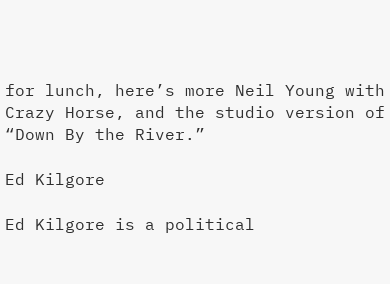for lunch, here’s more Neil Young with Crazy Horse, and the studio version of “Down By the River.”

Ed Kilgore

Ed Kilgore is a political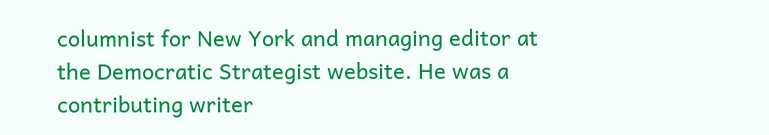columnist for New York and managing editor at the Democratic Strategist website. He was a contributing writer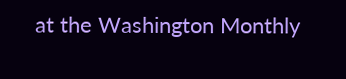at the Washington Monthly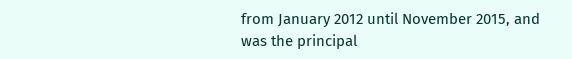from January 2012 until November 2015, and was the principal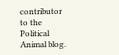contributor to the Political Animal blog.